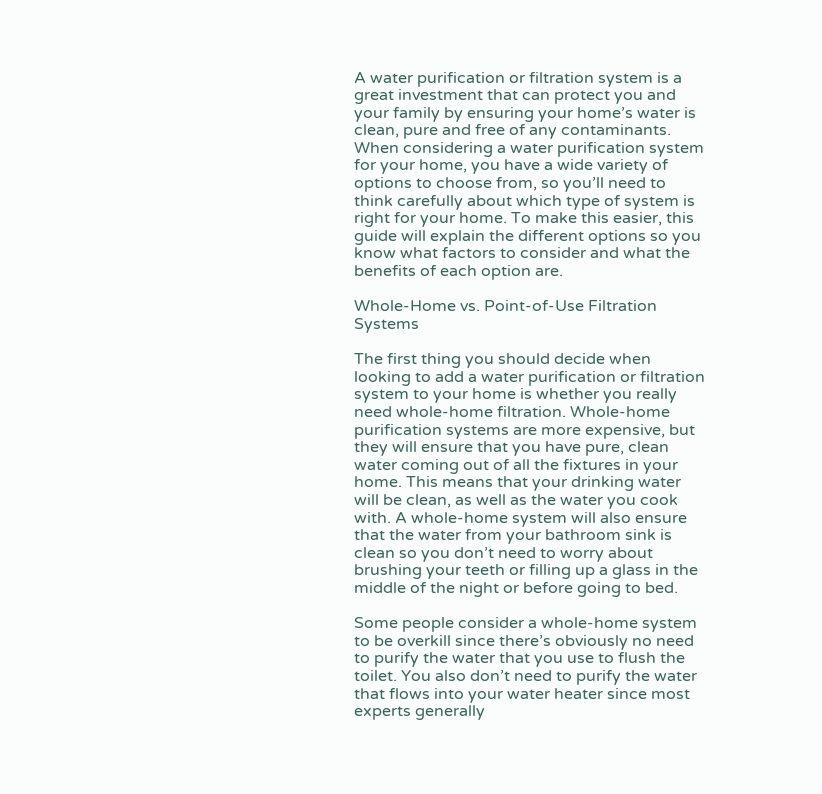A water purification or filtration system is a great investment that can protect you and your family by ensuring your home’s water is clean, pure and free of any contaminants. When considering a water purification system for your home, you have a wide variety of options to choose from, so you’ll need to think carefully about which type of system is right for your home. To make this easier, this guide will explain the different options so you know what factors to consider and what the benefits of each option are.

Whole-Home vs. Point-of-Use Filtration Systems

The first thing you should decide when looking to add a water purification or filtration system to your home is whether you really need whole-home filtration. Whole-home purification systems are more expensive, but they will ensure that you have pure, clean water coming out of all the fixtures in your home. This means that your drinking water will be clean, as well as the water you cook with. A whole-home system will also ensure that the water from your bathroom sink is clean so you don’t need to worry about brushing your teeth or filling up a glass in the middle of the night or before going to bed.

Some people consider a whole-home system to be overkill since there’s obviously no need to purify the water that you use to flush the toilet. You also don’t need to purify the water that flows into your water heater since most experts generally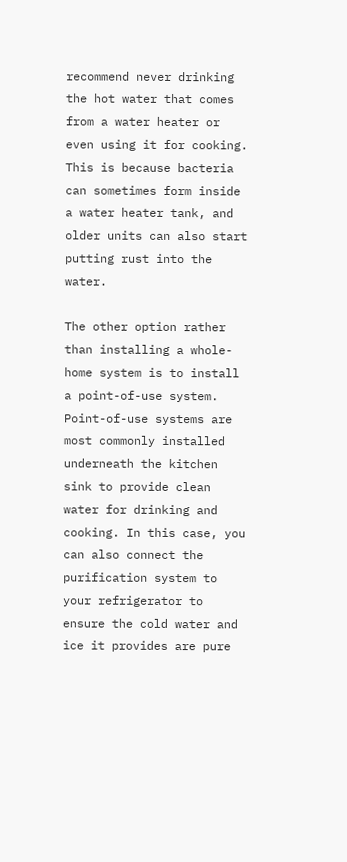recommend never drinking the hot water that comes from a water heater or even using it for cooking. This is because bacteria can sometimes form inside a water heater tank, and older units can also start putting rust into the water.

The other option rather than installing a whole-home system is to install a point-of-use system. Point-of-use systems are most commonly installed underneath the kitchen sink to provide clean water for drinking and cooking. In this case, you can also connect the purification system to your refrigerator to ensure the cold water and ice it provides are pure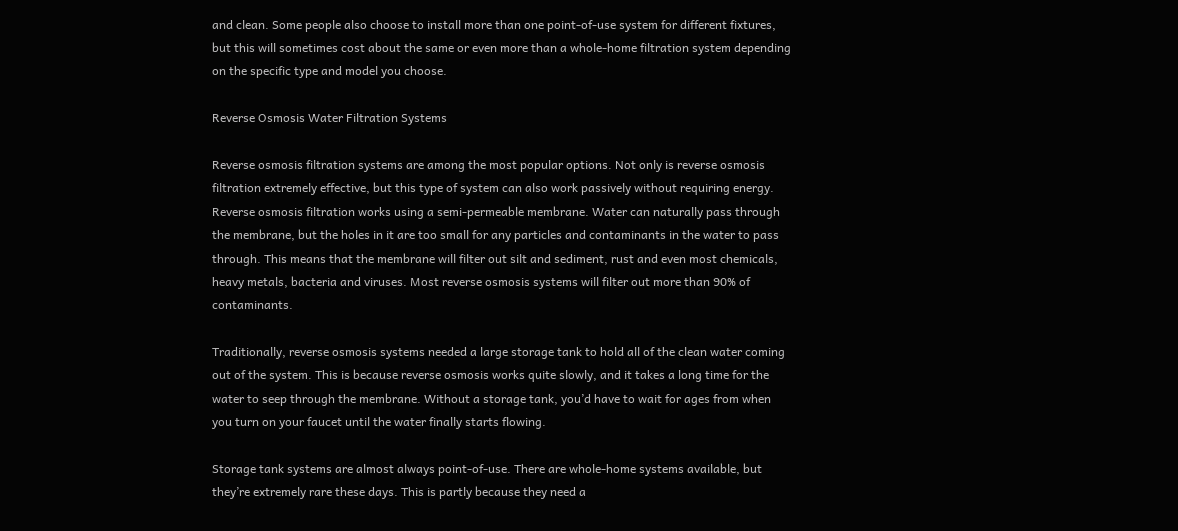and clean. Some people also choose to install more than one point-of-use system for different fixtures, but this will sometimes cost about the same or even more than a whole-home filtration system depending on the specific type and model you choose.

Reverse Osmosis Water Filtration Systems

Reverse osmosis filtration systems are among the most popular options. Not only is reverse osmosis filtration extremely effective, but this type of system can also work passively without requiring energy. Reverse osmosis filtration works using a semi-permeable membrane. Water can naturally pass through the membrane, but the holes in it are too small for any particles and contaminants in the water to pass through. This means that the membrane will filter out silt and sediment, rust and even most chemicals, heavy metals, bacteria and viruses. Most reverse osmosis systems will filter out more than 90% of contaminants.

Traditionally, reverse osmosis systems needed a large storage tank to hold all of the clean water coming out of the system. This is because reverse osmosis works quite slowly, and it takes a long time for the water to seep through the membrane. Without a storage tank, you’d have to wait for ages from when you turn on your faucet until the water finally starts flowing.

Storage tank systems are almost always point-of-use. There are whole-home systems available, but they’re extremely rare these days. This is partly because they need a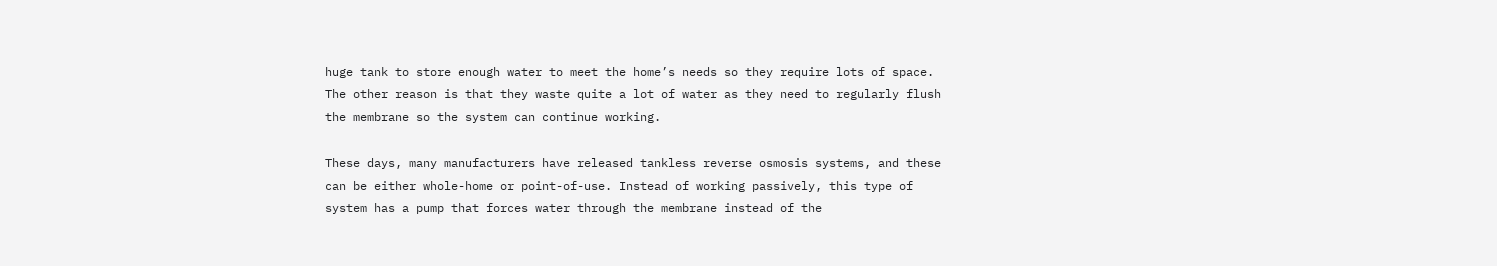huge tank to store enough water to meet the home’s needs so they require lots of space. The other reason is that they waste quite a lot of water as they need to regularly flush the membrane so the system can continue working.

These days, many manufacturers have released tankless reverse osmosis systems, and these can be either whole-home or point-of-use. Instead of working passively, this type of system has a pump that forces water through the membrane instead of the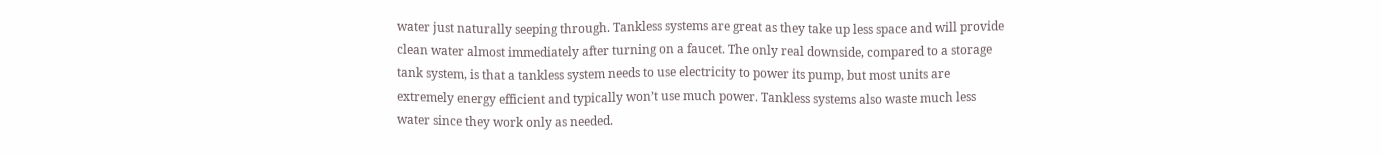water just naturally seeping through. Tankless systems are great as they take up less space and will provide clean water almost immediately after turning on a faucet. The only real downside, compared to a storage tank system, is that a tankless system needs to use electricity to power its pump, but most units are extremely energy efficient and typically won’t use much power. Tankless systems also waste much less water since they work only as needed.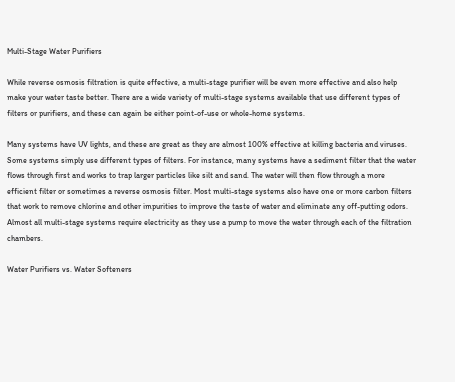Multi-Stage Water Purifiers

While reverse osmosis filtration is quite effective, a multi-stage purifier will be even more effective and also help make your water taste better. There are a wide variety of multi-stage systems available that use different types of filters or purifiers, and these can again be either point-of-use or whole-home systems.

Many systems have UV lights, and these are great as they are almost 100% effective at killing bacteria and viruses. Some systems simply use different types of filters. For instance, many systems have a sediment filter that the water flows through first and works to trap larger particles like silt and sand. The water will then flow through a more efficient filter or sometimes a reverse osmosis filter. Most multi-stage systems also have one or more carbon filters that work to remove chlorine and other impurities to improve the taste of water and eliminate any off-putting odors. Almost all multi-stage systems require electricity as they use a pump to move the water through each of the filtration chambers.

Water Purifiers vs. Water Softeners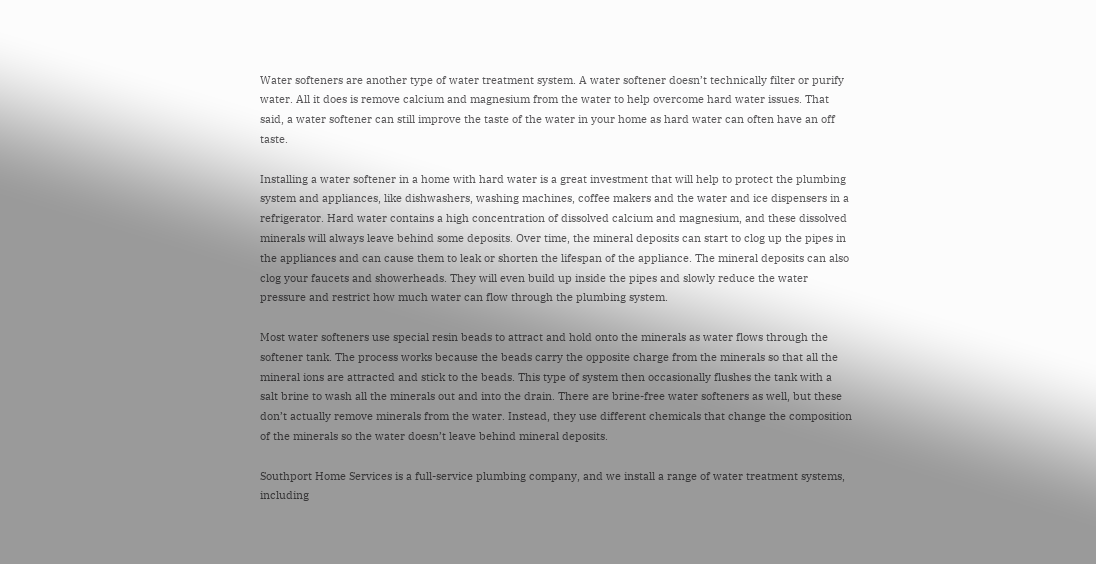Water softeners are another type of water treatment system. A water softener doesn’t technically filter or purify water. All it does is remove calcium and magnesium from the water to help overcome hard water issues. That said, a water softener can still improve the taste of the water in your home as hard water can often have an off taste.

Installing a water softener in a home with hard water is a great investment that will help to protect the plumbing system and appliances, like dishwashers, washing machines, coffee makers and the water and ice dispensers in a refrigerator. Hard water contains a high concentration of dissolved calcium and magnesium, and these dissolved minerals will always leave behind some deposits. Over time, the mineral deposits can start to clog up the pipes in the appliances and can cause them to leak or shorten the lifespan of the appliance. The mineral deposits can also clog your faucets and showerheads. They will even build up inside the pipes and slowly reduce the water pressure and restrict how much water can flow through the plumbing system.

Most water softeners use special resin beads to attract and hold onto the minerals as water flows through the softener tank. The process works because the beads carry the opposite charge from the minerals so that all the mineral ions are attracted and stick to the beads. This type of system then occasionally flushes the tank with a salt brine to wash all the minerals out and into the drain. There are brine-free water softeners as well, but these don’t actually remove minerals from the water. Instead, they use different chemicals that change the composition of the minerals so the water doesn’t leave behind mineral deposits.

Southport Home Services is a full-service plumbing company, and we install a range of water treatment systems, including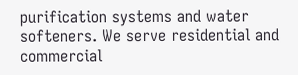purification systems and water softeners. We serve residential and commercial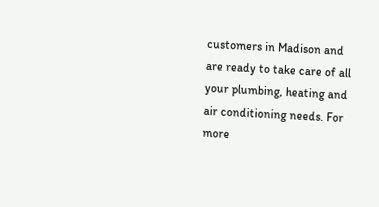customers in Madison and are ready to take care of all your plumbing, heating and air conditioning needs. For more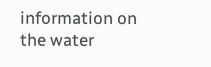information on the water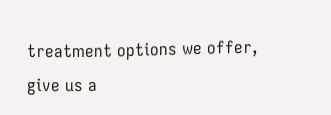treatment options we offer, give us a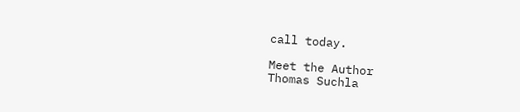call today.

Meet the Author
Thomas Suchla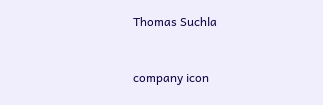Thomas Suchla


company icon